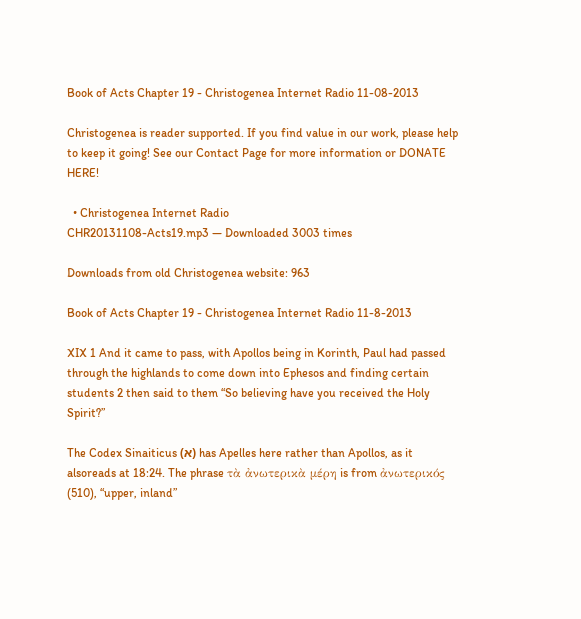Book of Acts Chapter 19 - Christogenea Internet Radio 11-08-2013

Christogenea is reader supported. If you find value in our work, please help to keep it going! See our Contact Page for more information or DONATE HERE!

  • Christogenea Internet Radio
CHR20131108-Acts19.mp3 — Downloaded 3003 times

Downloads from old Christogenea website: 963

Book of Acts Chapter 19 - Christogenea Internet Radio 11-8-2013

XIX 1 And it came to pass, with Apollos being in Korinth, Paul had passed through the highlands to come down into Ephesos and finding certain students 2 then said to them “So believing have you received the Holy Spirit?”

The Codex Sinaiticus (א) has Apelles here rather than Apollos, as it alsoreads at 18:24. The phrase τὰ ἀνωτερικὰ μέρη is from ἀνωτερικός (510), “upper, inland”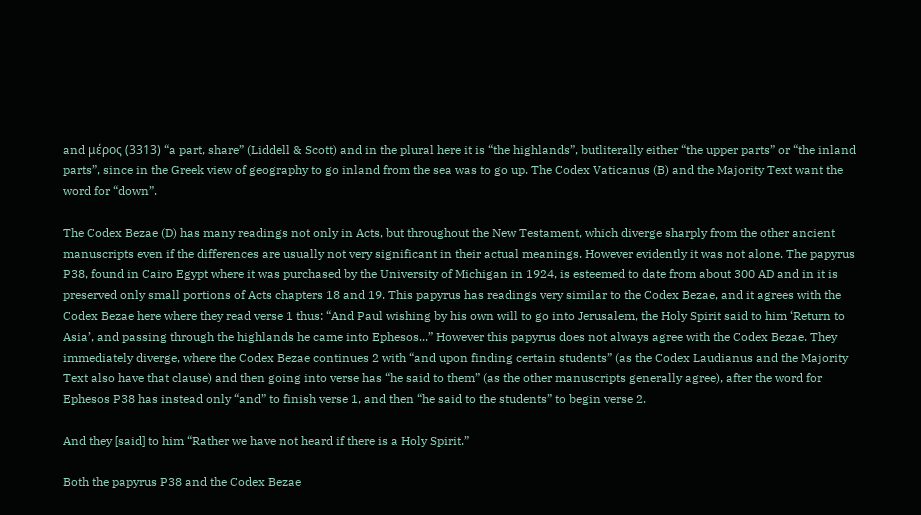and μέρος (3313) “a part, share” (Liddell & Scott) and in the plural here it is “the highlands”, butliterally either “the upper parts” or “the inland parts”, since in the Greek view of geography to go inland from the sea was to go up. The Codex Vaticanus (B) and the Majority Text want the word for “down”.

The Codex Bezae (D) has many readings not only in Acts, but throughout the New Testament, which diverge sharply from the other ancient manuscripts even if the differences are usually not very significant in their actual meanings. However evidently it was not alone. The papyrus P38, found in Cairo Egypt where it was purchased by the University of Michigan in 1924, is esteemed to date from about 300 AD and in it is preserved only small portions of Acts chapters 18 and 19. This papyrus has readings very similar to the Codex Bezae, and it agrees with the Codex Bezae here where they read verse 1 thus: “And Paul wishing by his own will to go into Jerusalem, the Holy Spirit said to him ‘Return to Asia’, and passing through the highlands he came into Ephesos...” However this papyrus does not always agree with the Codex Bezae. They immediately diverge, where the Codex Bezae continues 2 with “and upon finding certain students” (as the Codex Laudianus and the Majority Text also have that clause) and then going into verse has “he said to them” (as the other manuscripts generally agree), after the word for Ephesos P38 has instead only “and” to finish verse 1, and then “he said to the students” to begin verse 2.

And they [said] to him “Rather we have not heard if there is a Holy Spirit.”

Both the papyrus P38 and the Codex Bezae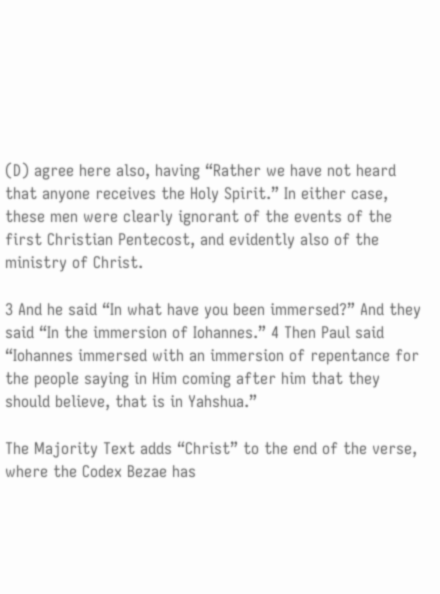(D) agree here also, having “Rather we have not heard that anyone receives the Holy Spirit.” In either case, these men were clearly ignorant of the events of the first Christian Pentecost, and evidently also of the ministry of Christ.

3 And he said “In what have you been immersed?” And they said “In the immersion of Iohannes.” 4 Then Paul said “Iohannes immersed with an immersion of repentance for the people saying in Him coming after him that they should believe, that is in Yahshua.”

The Majority Text adds “Christ” to the end of the verse, where the Codex Bezae has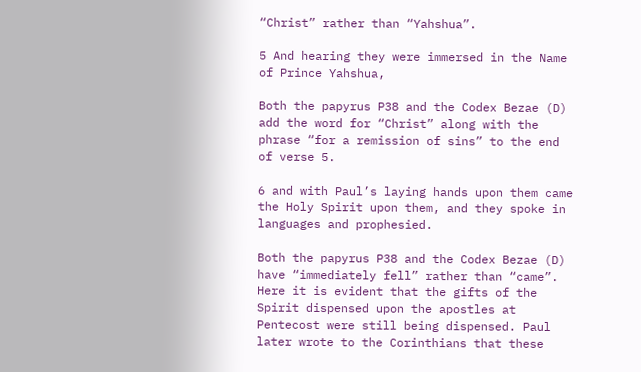“Christ” rather than “Yahshua”.

5 And hearing they were immersed in the Name of Prince Yahshua,

Both the papyrus P38 and the Codex Bezae (D) add the word for “Christ” along with the phrase “for a remission of sins” to the end of verse 5.

6 and with Paul’s laying hands upon them came the Holy Spirit upon them, and they spoke in languages and prophesied.

Both the papyrus P38 and the Codex Bezae (D) have “immediately fell” rather than “came”. Here it is evident that the gifts of the Spirit dispensed upon the apostles at Pentecost were still being dispensed. Paul later wrote to the Corinthians that these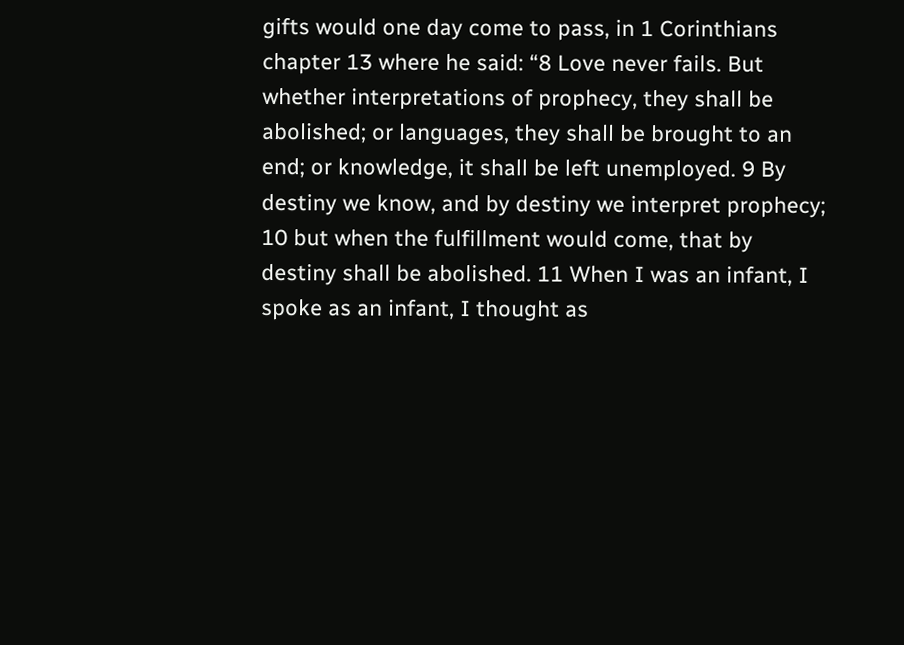gifts would one day come to pass, in 1 Corinthians chapter 13 where he said: “8 Love never fails. But whether interpretations of prophecy, they shall be abolished; or languages, they shall be brought to an end; or knowledge, it shall be left unemployed. 9 By destiny we know, and by destiny we interpret prophecy; 10 but when the fulfillment would come, that by destiny shall be abolished. 11 When I was an infant, I spoke as an infant, I thought as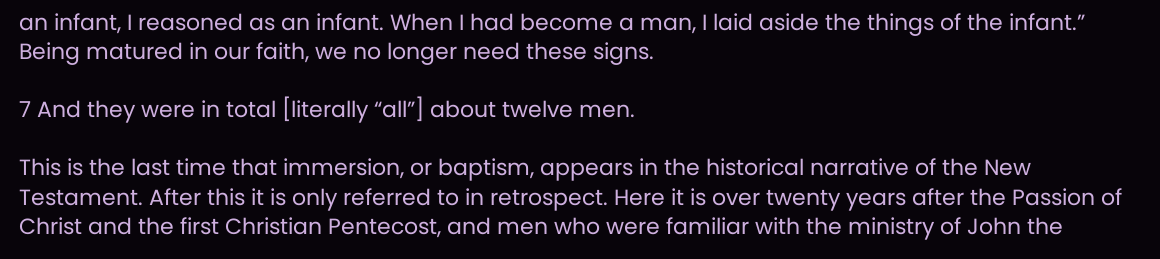an infant, I reasoned as an infant. When I had become a man, I laid aside the things of the infant.” Being matured in our faith, we no longer need these signs.

7 And they were in total [literally “all”] about twelve men.

This is the last time that immersion, or baptism, appears in the historical narrative of the New Testament. After this it is only referred to in retrospect. Here it is over twenty years after the Passion of Christ and the first Christian Pentecost, and men who were familiar with the ministry of John the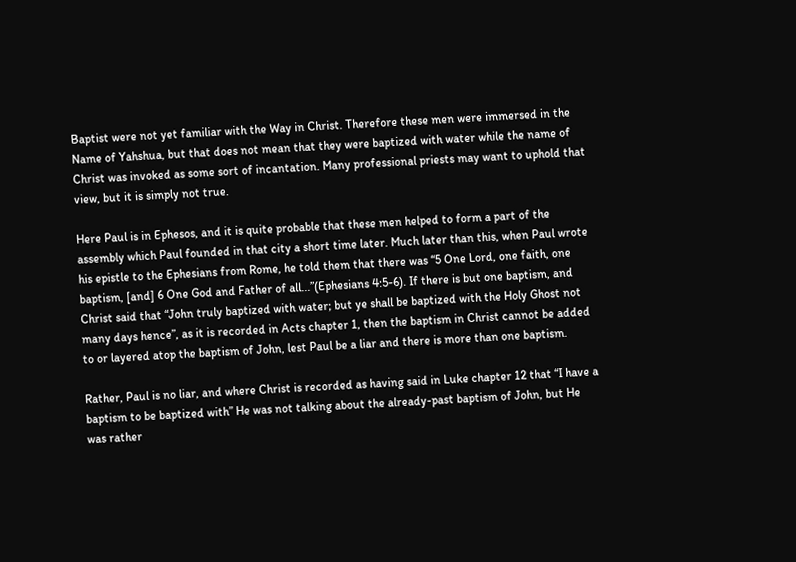Baptist were not yet familiar with the Way in Christ. Therefore these men were immersed in the Name of Yahshua, but that does not mean that they were baptized with water while the name of Christ was invoked as some sort of incantation. Many professional priests may want to uphold that view, but it is simply not true.

Here Paul is in Ephesos, and it is quite probable that these men helped to form a part of the assembly which Paul founded in that city a short time later. Much later than this, when Paul wrote his epistle to the Ephesians from Rome, he told them that there was “5 One Lord, one faith, one baptism, [and] 6 One God and Father of all...”(Ephesians 4:5-6). If there is but one baptism, and Christ said that “John truly baptized with water; but ye shall be baptized with the Holy Ghost not many days hence”, as it is recorded in Acts chapter 1, then the baptism in Christ cannot be added to or layered atop the baptism of John, lest Paul be a liar and there is more than one baptism.

Rather, Paul is no liar, and where Christ is recorded as having said in Luke chapter 12 that “I have a baptism to be baptized with” He was not talking about the already-past baptism of John, but He was rather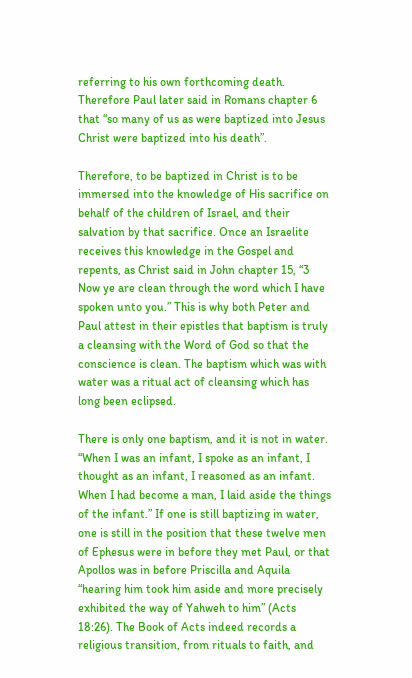referring to his own forthcoming death. Therefore Paul later said in Romans chapter 6 that “so many of us as were baptized into Jesus Christ were baptized into his death”.

Therefore, to be baptized in Christ is to be immersed into the knowledge of His sacrifice on behalf of the children of Israel, and their salvation by that sacrifice. Once an Israelite receives this knowledge in the Gospel and repents, as Christ said in John chapter 15, “3 Now ye are clean through the word which I have spoken unto you.” This is why both Peter and Paul attest in their epistles that baptism is truly a cleansing with the Word of God so that the conscience is clean. The baptism which was with water was a ritual act of cleansing which has long been eclipsed.

There is only one baptism, and it is not in water. “When I was an infant, I spoke as an infant, I thought as an infant, I reasoned as an infant. When I had become a man, I laid aside the things of the infant.” If one is still baptizing in water, one is still in the position that these twelve men of Ephesus were in before they met Paul, or that Apollos was in before Priscilla and Aquila “hearing him took him aside and more precisely exhibited the way of Yahweh to him” (Acts 18:26). The Book of Acts indeed records a religious transition, from rituals to faith, and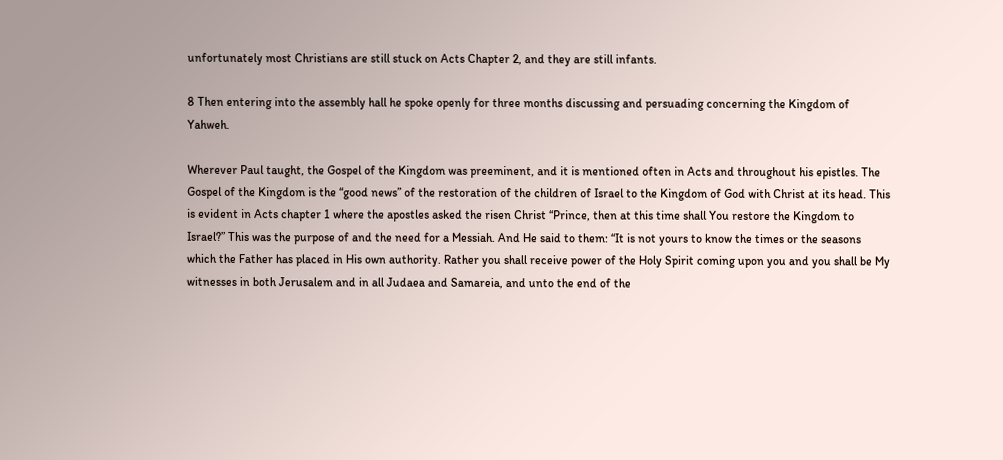unfortunately most Christians are still stuck on Acts Chapter 2, and they are still infants.

8 Then entering into the assembly hall he spoke openly for three months discussing and persuading concerning the Kingdom of Yahweh.

Wherever Paul taught, the Gospel of the Kingdom was preeminent, and it is mentioned often in Acts and throughout his epistles. The Gospel of the Kingdom is the “good news” of the restoration of the children of Israel to the Kingdom of God with Christ at its head. This is evident in Acts chapter 1 where the apostles asked the risen Christ “Prince, then at this time shall You restore the Kingdom to Israel?” This was the purpose of and the need for a Messiah. And He said to them: “It is not yours to know the times or the seasons which the Father has placed in His own authority. Rather you shall receive power of the Holy Spirit coming upon you and you shall be My witnesses in both Jerusalem and in all Judaea and Samareia, and unto the end of the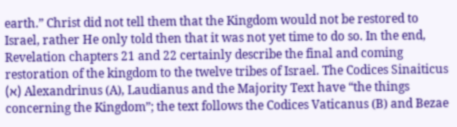earth.” Christ did not tell them that the Kingdom would not be restored to Israel, rather He only told then that it was not yet time to do so. In the end, Revelation chapters 21 and 22 certainly describe the final and coming restoration of the kingdom to the twelve tribes of Israel. The Codices Sinaiticus (א) Alexandrinus (A), Laudianus and the Majority Text have “the things concerning the Kingdom”; the text follows the Codices Vaticanus (B) and Bezae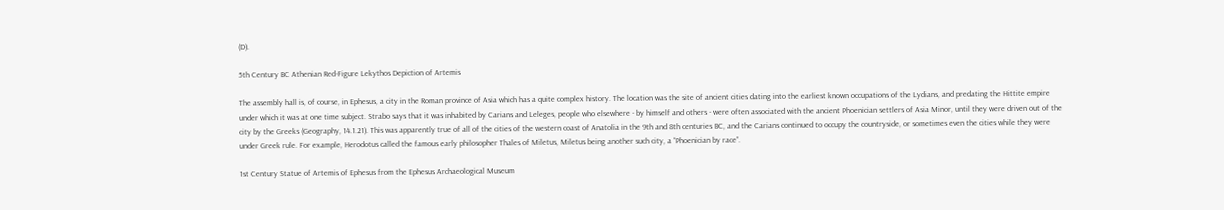(D).

5th Century BC Athenian Red-Figure Lekythos Depiction of Artemis

The assembly hall is, of course, in Ephesus, a city in the Roman province of Asia which has a quite complex history. The location was the site of ancient cities dating into the earliest known occupations of the Lydians, and predating the Hittite empire under which it was at one time subject. Strabo says that it was inhabited by Carians and Leleges, people who elsewhere - by himself and others - were often associated with the ancient Phoenician settlers of Asia Minor, until they were driven out of the city by the Greeks (Geography, 14.1.21). This was apparently true of all of the cities of the western coast of Anatolia in the 9th and 8th centuries BC, and the Carians continued to occupy the countryside, or sometimes even the cities while they were under Greek rule. For example, Herodotus called the famous early philosopher Thales of Miletus, Miletus being another such city, a “Phoenician by race”.

1st Century Statue of Artemis of Ephesus from the Ephesus Archaeological Museum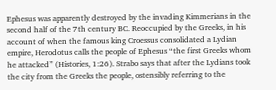Ephesus was apparently destroyed by the invading Kimmerians in the second half of the 7th century BC. Reoccupied by the Greeks, in his account of when the famous king Croessus consolidated a Lydian empire, Herodotus calls the people of Ephesus “the first Greeks whom he attacked” (Histories, 1:26). Strabo says that after the Lydians took the city from the Greeks the people, ostensibly referring to the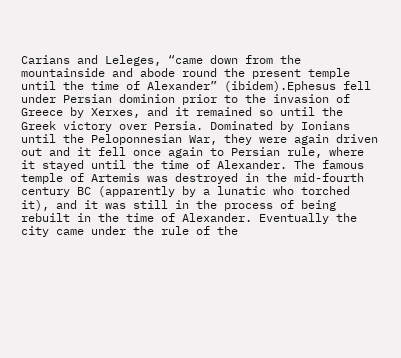Carians and Leleges, “came down from the mountainside and abode round the present temple until the time of Alexander” (ibidem).Ephesus fell under Persian dominion prior to the invasion of Greece by Xerxes, and it remained so until the Greek victory over Persia. Dominated by Ionians until the Peloponnesian War, they were again driven out and it fell once again to Persian rule, where it stayed until the time of Alexander. The famous temple of Artemis was destroyed in the mid-fourth century BC (apparently by a lunatic who torched it), and it was still in the process of being rebuilt in the time of Alexander. Eventually the city came under the rule of the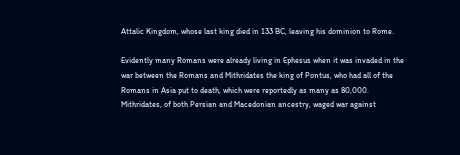Attalic Kingdom, whose last king died in 133 BC, leaving his dominion to Rome.

Evidently many Romans were already living in Ephesus when it was invaded in the war between the Romans and Mithridates the king of Pontus, who had all of the Romans in Asia put to death, which were reportedly as many as 80,000. Mithridates, of both Persian and Macedonian ancestry, waged war against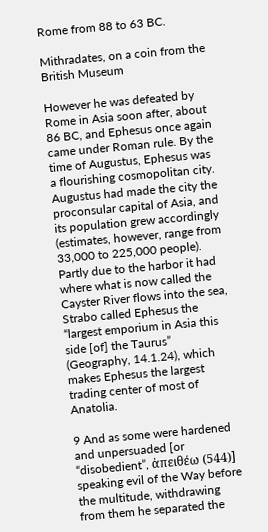Rome from 88 to 63 BC.

Mithradates, on a coin from the British Museum

However he was defeated by Rome in Asia soon after, about 86 BC, and Ephesus once again came under Roman rule. By the time of Augustus, Ephesus was a flourishing cosmopolitan city. Augustus had made the city the proconsular capital of Asia, and its population grew accordingly (estimates, however, range from 33,000 to 225,000 people). Partly due to the harbor it had where what is now called the Cayster River flows into the sea, Strabo called Ephesus the “largest emporium in Asia this side [of] the Taurus” (Geography, 14.1.24), which makes Ephesus the largest trading center of most of Anatolia.

9 And as some were hardened and unpersuaded [or “disobedient”, ἀπειθέω (544)] speaking evil of the Way before the multitude, withdrawing from them he separated the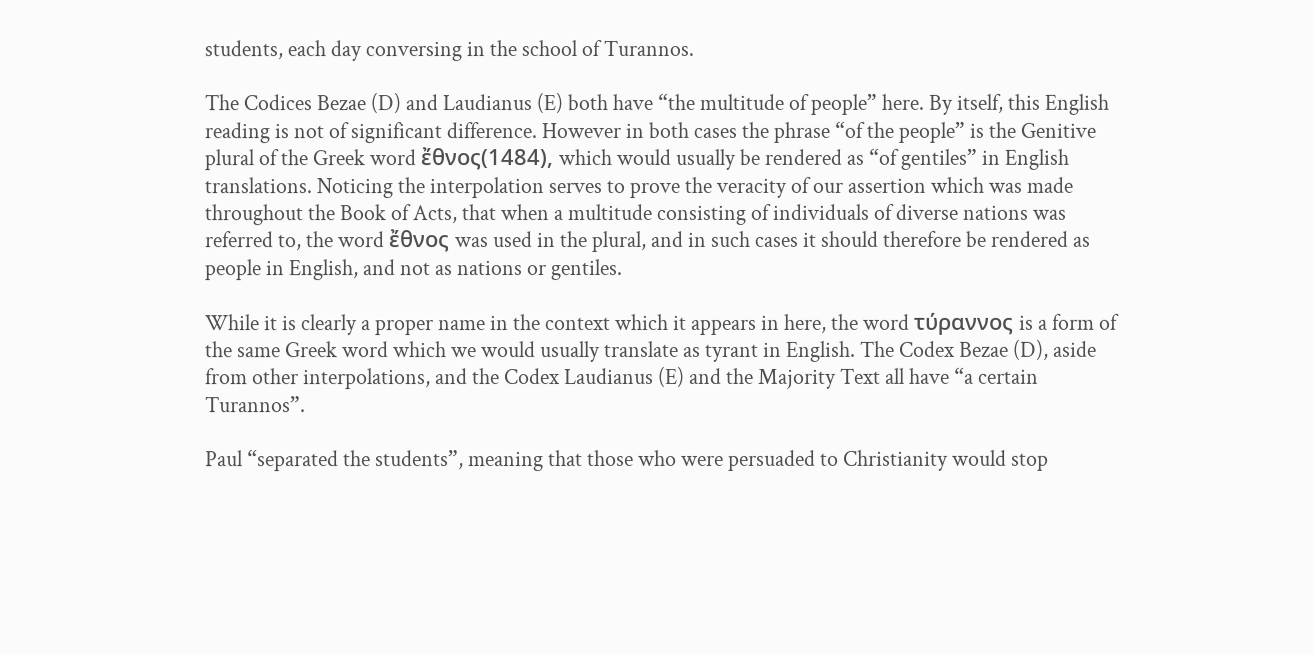students, each day conversing in the school of Turannos.

The Codices Bezae (D) and Laudianus (E) both have “the multitude of people” here. By itself, this English reading is not of significant difference. However in both cases the phrase “of the people” is the Genitive plural of the Greek word ἔθνος(1484), which would usually be rendered as “of gentiles” in English translations. Noticing the interpolation serves to prove the veracity of our assertion which was made throughout the Book of Acts, that when a multitude consisting of individuals of diverse nations was referred to, the word ἔθνος was used in the plural, and in such cases it should therefore be rendered as people in English, and not as nations or gentiles.

While it is clearly a proper name in the context which it appears in here, the word τύραννος is a form of the same Greek word which we would usually translate as tyrant in English. The Codex Bezae (D), aside from other interpolations, and the Codex Laudianus (E) and the Majority Text all have “a certain Turannos”.

Paul “separated the students”, meaning that those who were persuaded to Christianity would stop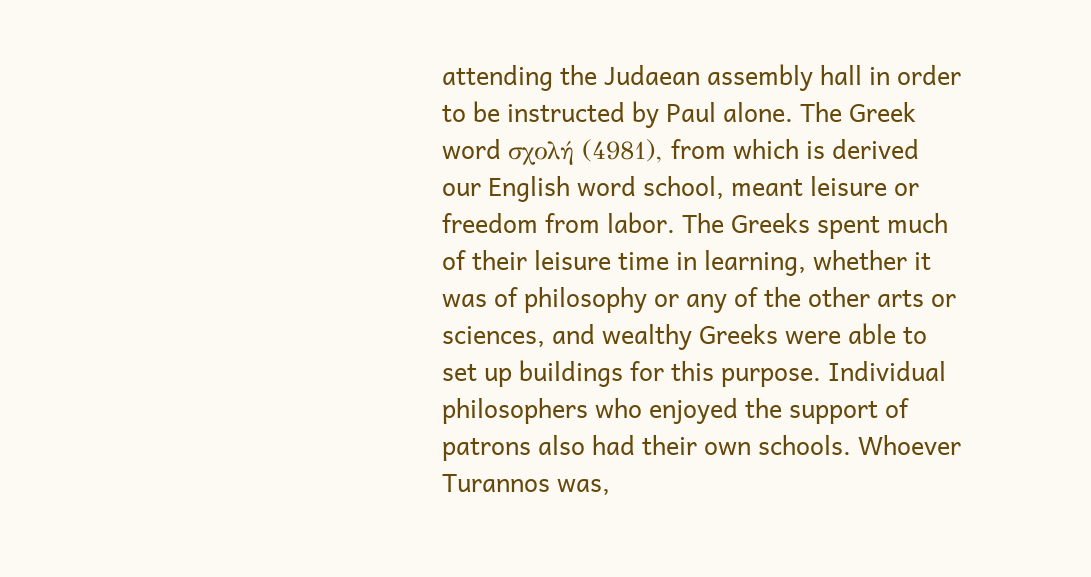attending the Judaean assembly hall in order to be instructed by Paul alone. The Greek word σχολή (4981), from which is derived our English word school, meant leisure or freedom from labor. The Greeks spent much of their leisure time in learning, whether it was of philosophy or any of the other arts or sciences, and wealthy Greeks were able to set up buildings for this purpose. Individual philosophers who enjoyed the support of patrons also had their own schools. Whoever Turannos was,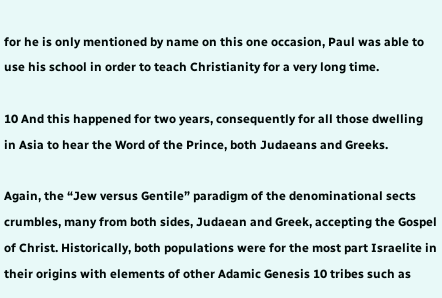for he is only mentioned by name on this one occasion, Paul was able to use his school in order to teach Christianity for a very long time.

10 And this happened for two years, consequently for all those dwelling in Asia to hear the Word of the Prince, both Judaeans and Greeks.

Again, the “Jew versus Gentile” paradigm of the denominational sects crumbles, many from both sides, Judaean and Greek, accepting the Gospel of Christ. Historically, both populations were for the most part Israelite in their origins with elements of other Adamic Genesis 10 tribes such as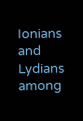Ionians and Lydians among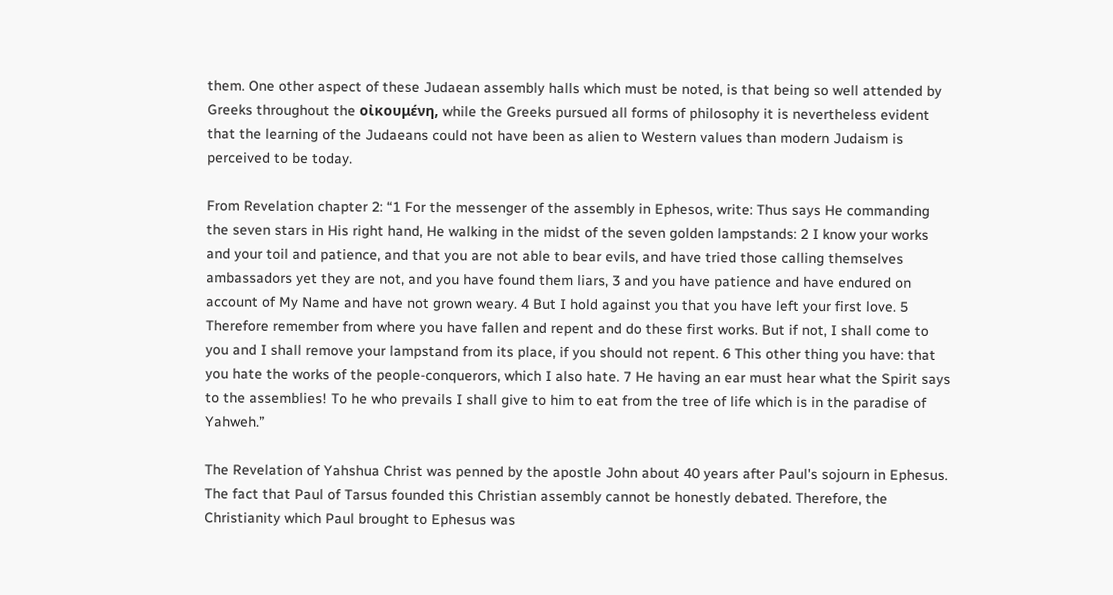them. One other aspect of these Judaean assembly halls which must be noted, is that being so well attended by Greeks throughout the οἰκουμένη, while the Greeks pursued all forms of philosophy it is nevertheless evident that the learning of the Judaeans could not have been as alien to Western values than modern Judaism is perceived to be today.

From Revelation chapter 2: “1 For the messenger of the assembly in Ephesos, write: Thus says He commanding the seven stars in His right hand, He walking in the midst of the seven golden lampstands: 2 I know your works and your toil and patience, and that you are not able to bear evils, and have tried those calling themselves ambassadors yet they are not, and you have found them liars, 3 and you have patience and have endured on account of My Name and have not grown weary. 4 But I hold against you that you have left your first love. 5 Therefore remember from where you have fallen and repent and do these first works. But if not, I shall come to you and I shall remove your lampstand from its place, if you should not repent. 6 This other thing you have: that you hate the works of the people-conquerors, which I also hate. 7 He having an ear must hear what the Spirit says to the assemblies! To he who prevails I shall give to him to eat from the tree of life which is in the paradise of Yahweh.”

The Revelation of Yahshua Christ was penned by the apostle John about 40 years after Paul's sojourn in Ephesus. The fact that Paul of Tarsus founded this Christian assembly cannot be honestly debated. Therefore, the Christianity which Paul brought to Ephesus was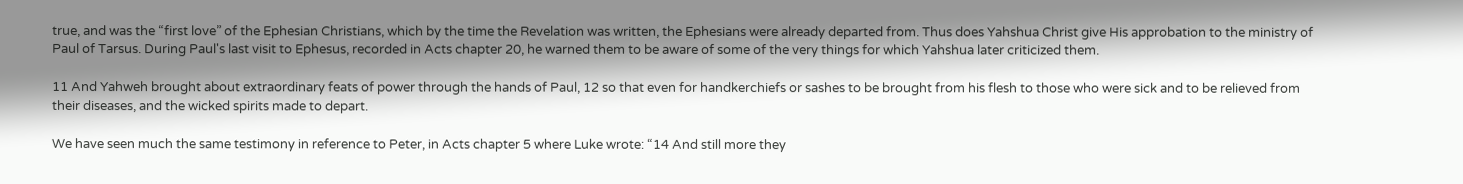true, and was the “first love” of the Ephesian Christians, which by the time the Revelation was written, the Ephesians were already departed from. Thus does Yahshua Christ give His approbation to the ministry of Paul of Tarsus. During Paul's last visit to Ephesus, recorded in Acts chapter 20, he warned them to be aware of some of the very things for which Yahshua later criticized them.

11 And Yahweh brought about extraordinary feats of power through the hands of Paul, 12 so that even for handkerchiefs or sashes to be brought from his flesh to those who were sick and to be relieved from their diseases, and the wicked spirits made to depart.

We have seen much the same testimony in reference to Peter, in Acts chapter 5 where Luke wrote: “14 And still more they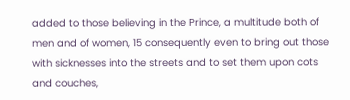added to those believing in the Prince, a multitude both of men and of women, 15 consequently even to bring out those with sicknesses into the streets and to set them upon cots and couches,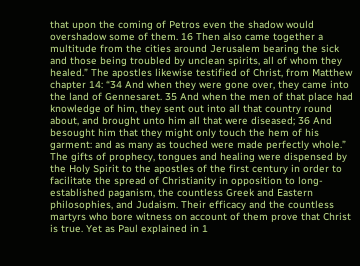that upon the coming of Petros even the shadow would overshadow some of them. 16 Then also came together a multitude from the cities around Jerusalem bearing the sick and those being troubled by unclean spirits, all of whom they healed.” The apostles likewise testified of Christ, from Matthew chapter 14: “34 And when they were gone over, they came into the land of Gennesaret. 35 And when the men of that place had knowledge of him, they sent out into all that country round about, and brought unto him all that were diseased; 36 And besought him that they might only touch the hem of his garment: and as many as touched were made perfectly whole.” The gifts of prophecy, tongues and healing were dispensed by the Holy Spirit to the apostles of the first century in order to facilitate the spread of Christianity in opposition to long-established paganism, the countless Greek and Eastern philosophies, and Judaism. Their efficacy and the countless martyrs who bore witness on account of them prove that Christ is true. Yet as Paul explained in 1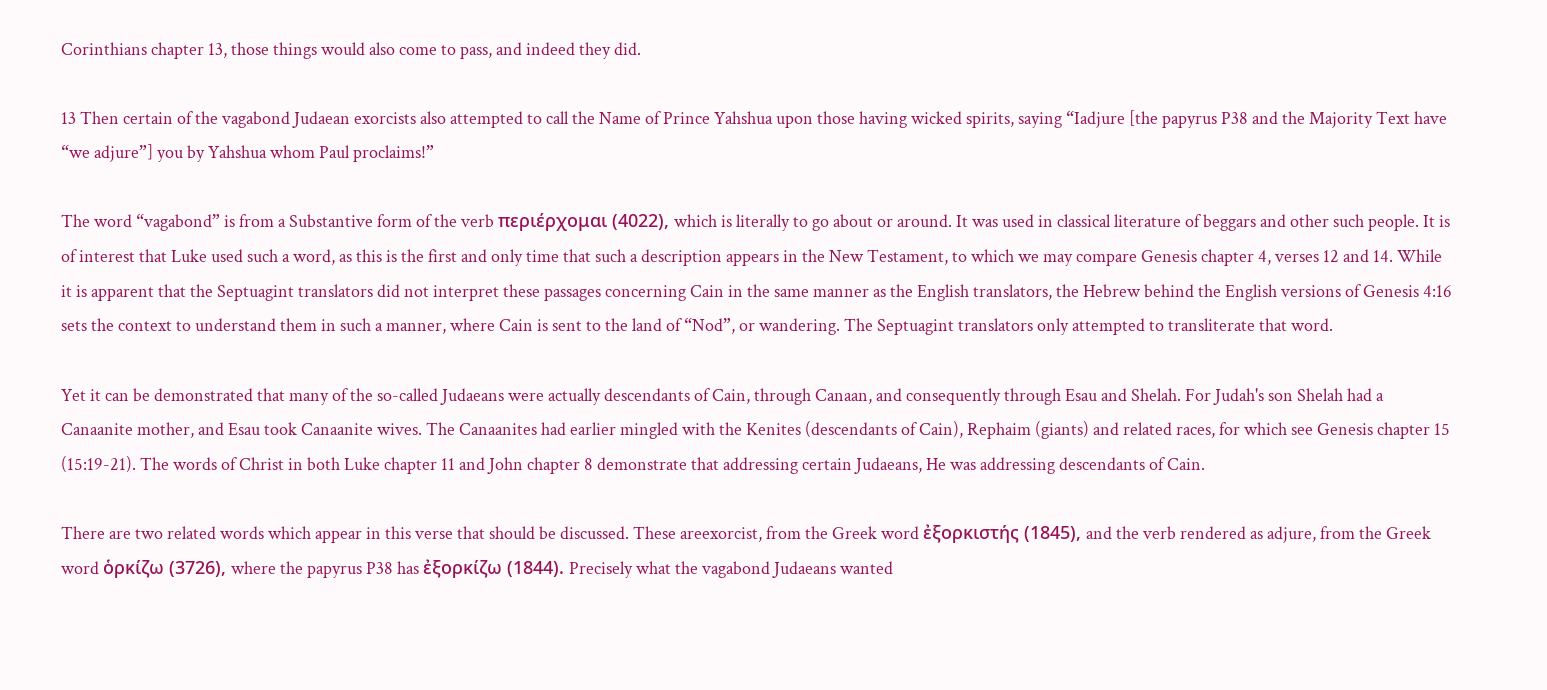Corinthians chapter 13, those things would also come to pass, and indeed they did.

13 Then certain of the vagabond Judaean exorcists also attempted to call the Name of Prince Yahshua upon those having wicked spirits, saying “Iadjure [the papyrus P38 and the Majority Text have “we adjure”] you by Yahshua whom Paul proclaims!”

The word “vagabond” is from a Substantive form of the verb περιέρχομαι (4022), which is literally to go about or around. It was used in classical literature of beggars and other such people. It is of interest that Luke used such a word, as this is the first and only time that such a description appears in the New Testament, to which we may compare Genesis chapter 4, verses 12 and 14. While it is apparent that the Septuagint translators did not interpret these passages concerning Cain in the same manner as the English translators, the Hebrew behind the English versions of Genesis 4:16 sets the context to understand them in such a manner, where Cain is sent to the land of “Nod”, or wandering. The Septuagint translators only attempted to transliterate that word.

Yet it can be demonstrated that many of the so-called Judaeans were actually descendants of Cain, through Canaan, and consequently through Esau and Shelah. For Judah's son Shelah had a Canaanite mother, and Esau took Canaanite wives. The Canaanites had earlier mingled with the Kenites (descendants of Cain), Rephaim (giants) and related races, for which see Genesis chapter 15 (15:19-21). The words of Christ in both Luke chapter 11 and John chapter 8 demonstrate that addressing certain Judaeans, He was addressing descendants of Cain.

There are two related words which appear in this verse that should be discussed. These areexorcist, from the Greek word ἐξορκιστής (1845), and the verb rendered as adjure, from the Greek word ὁρκίζω (3726), where the papyrus P38 has ἐξορκίζω (1844). Precisely what the vagabond Judaeans wanted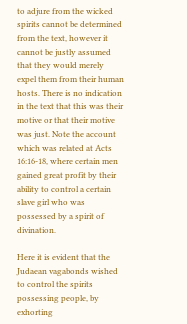to adjure from the wicked spirits cannot be determined from the text, however it cannot be justly assumed that they would merely expel them from their human hosts. There is no indication in the text that this was their motive or that their motive was just. Note the account which was related at Acts 16:16-18, where certain men gained great profit by their ability to control a certain slave girl who was possessed by a spirit of divination.

Here it is evident that the Judaean vagabonds wished to control the spirits possessing people, by exhorting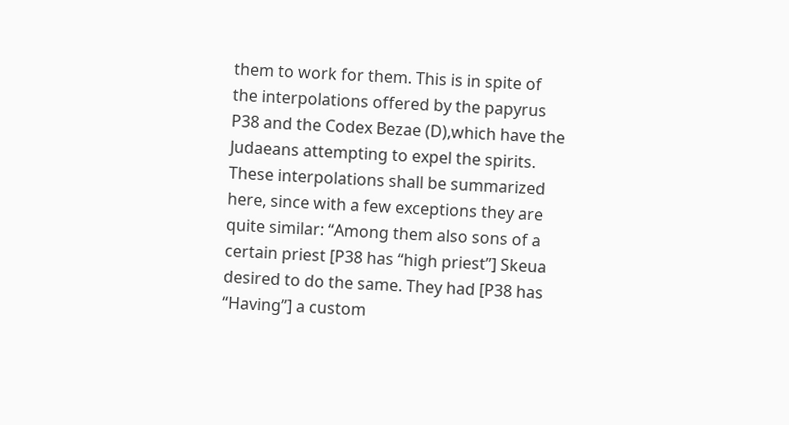them to work for them. This is in spite of the interpolations offered by the papyrus P38 and the Codex Bezae (D),which have the Judaeans attempting to expel the spirits. These interpolations shall be summarized here, since with a few exceptions they are quite similar: “Among them also sons of a certain priest [P38 has “high priest”] Skeua desired to do the same. They had [P38 has “Having”] a custom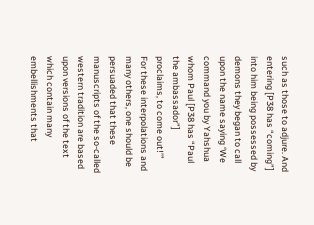such as those to adjure. And entering [P38 has “coming”] into him being possessed by demons they began to call upon the name saying ‘We command you by Yahshua whom Paul [P38 has “Paul the ambassador”] proclaims, to come out!’” For these interpolations and many others, one should be persuaded that these manuscripts of the so-called western tradition are based upon versions of the text which contain many embellishments that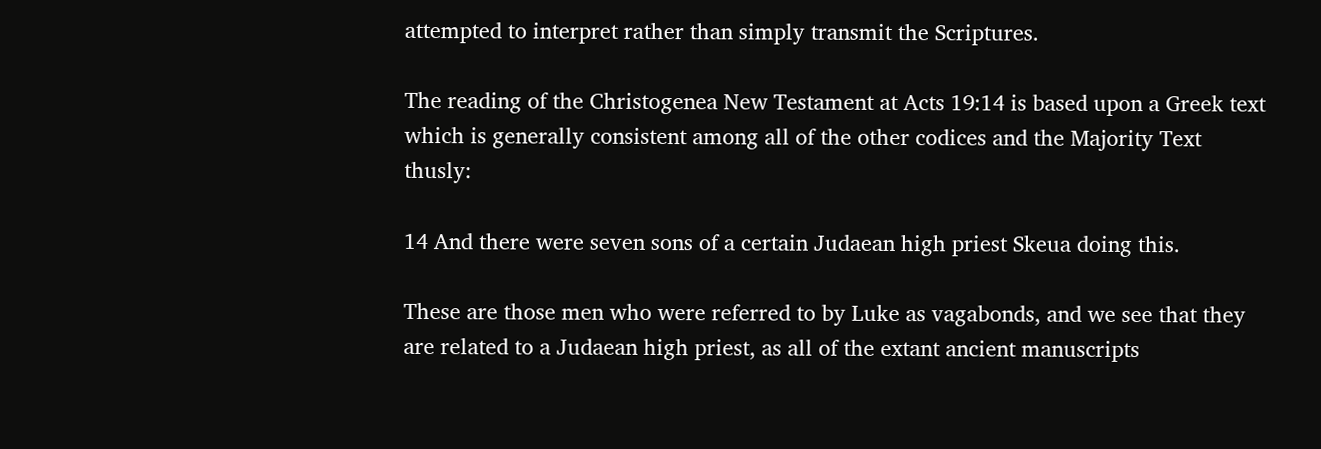attempted to interpret rather than simply transmit the Scriptures.

The reading of the Christogenea New Testament at Acts 19:14 is based upon a Greek text which is generally consistent among all of the other codices and the Majority Text thusly:

14 And there were seven sons of a certain Judaean high priest Skeua doing this.

These are those men who were referred to by Luke as vagabonds, and we see that they are related to a Judaean high priest, as all of the extant ancient manuscripts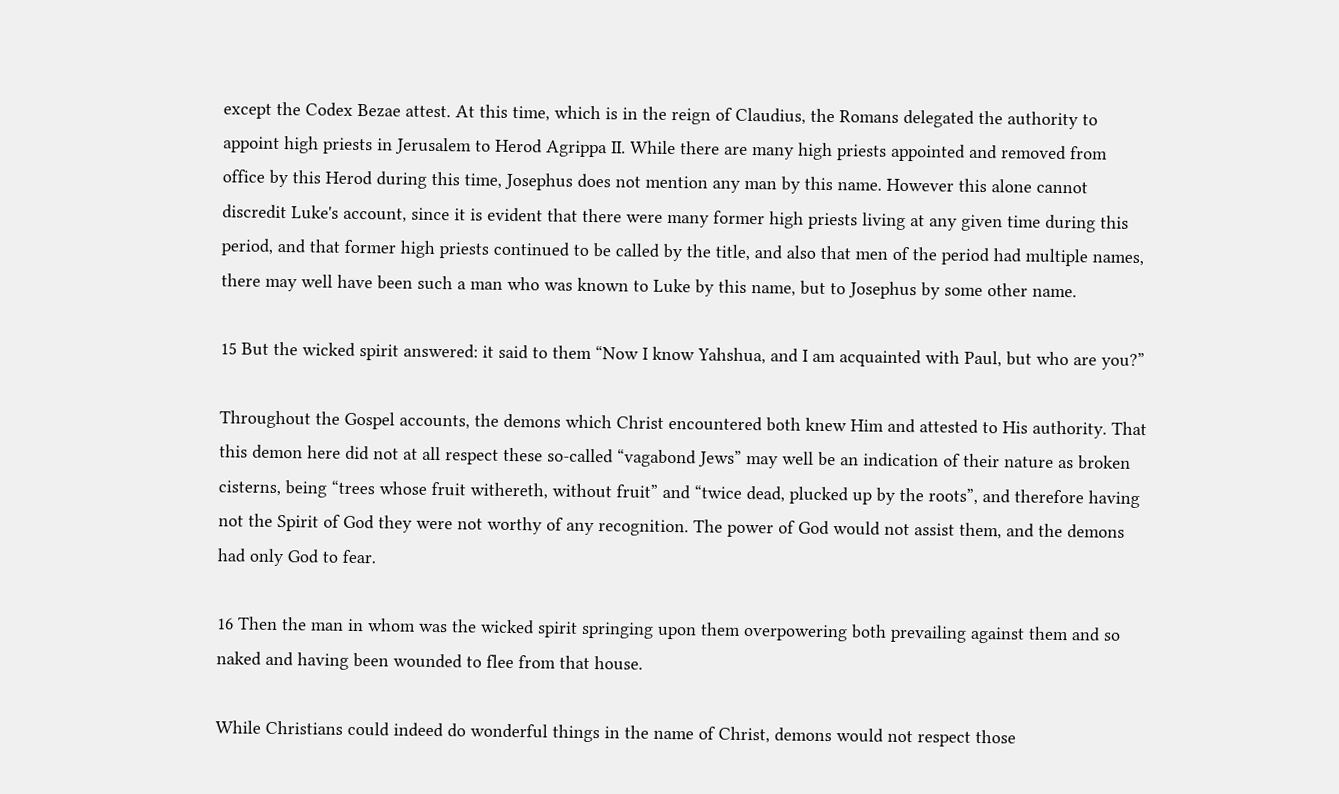except the Codex Bezae attest. At this time, which is in the reign of Claudius, the Romans delegated the authority to appoint high priests in Jerusalem to Herod Agrippa II. While there are many high priests appointed and removed from office by this Herod during this time, Josephus does not mention any man by this name. However this alone cannot discredit Luke's account, since it is evident that there were many former high priests living at any given time during this period, and that former high priests continued to be called by the title, and also that men of the period had multiple names, there may well have been such a man who was known to Luke by this name, but to Josephus by some other name.

15 But the wicked spirit answered: it said to them “Now I know Yahshua, and I am acquainted with Paul, but who are you?”

Throughout the Gospel accounts, the demons which Christ encountered both knew Him and attested to His authority. That this demon here did not at all respect these so-called “vagabond Jews” may well be an indication of their nature as broken cisterns, being “trees whose fruit withereth, without fruit” and “twice dead, plucked up by the roots”, and therefore having not the Spirit of God they were not worthy of any recognition. The power of God would not assist them, and the demons had only God to fear.

16 Then the man in whom was the wicked spirit springing upon them overpowering both prevailing against them and so naked and having been wounded to flee from that house.

While Christians could indeed do wonderful things in the name of Christ, demons would not respect those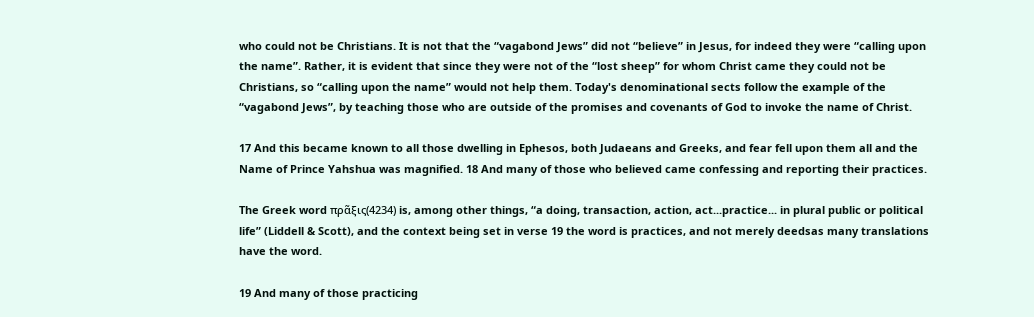who could not be Christians. It is not that the “vagabond Jews” did not “believe” in Jesus, for indeed they were “calling upon the name”. Rather, it is evident that since they were not of the “lost sheep” for whom Christ came they could not be Christians, so “calling upon the name” would not help them. Today's denominational sects follow the example of the “vagabond Jews”, by teaching those who are outside of the promises and covenants of God to invoke the name of Christ.

17 And this became known to all those dwelling in Ephesos, both Judaeans and Greeks, and fear fell upon them all and the Name of Prince Yahshua was magnified. 18 And many of those who believed came confessing and reporting their practices.

The Greek word πρᾶξις(4234) is, among other things, “a doing, transaction, action, act...practice... in plural public or political life” (Liddell & Scott), and the context being set in verse 19 the word is practices, and not merely deedsas many translations have the word.

19 And many of those practicing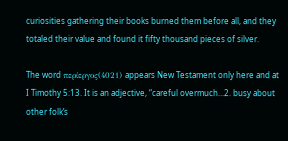curiosities gathering their books burned them before all, and they totaled their value and found it fifty thousand pieces of silver.

The word περίεργος(4021) appears New Testament only here and at I Timothy 5:13. It is an adjective, “careful overmuch...2. busy about other folk’s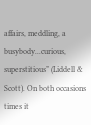affairs, meddling, a busybody...curious, superstitious” (Liddell & Scott). On both occasions times it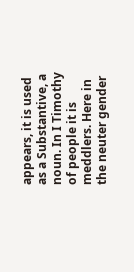appears, it is used as a Substantive, a noun. In I Timothy of people it is meddlers. Here in the neuter gender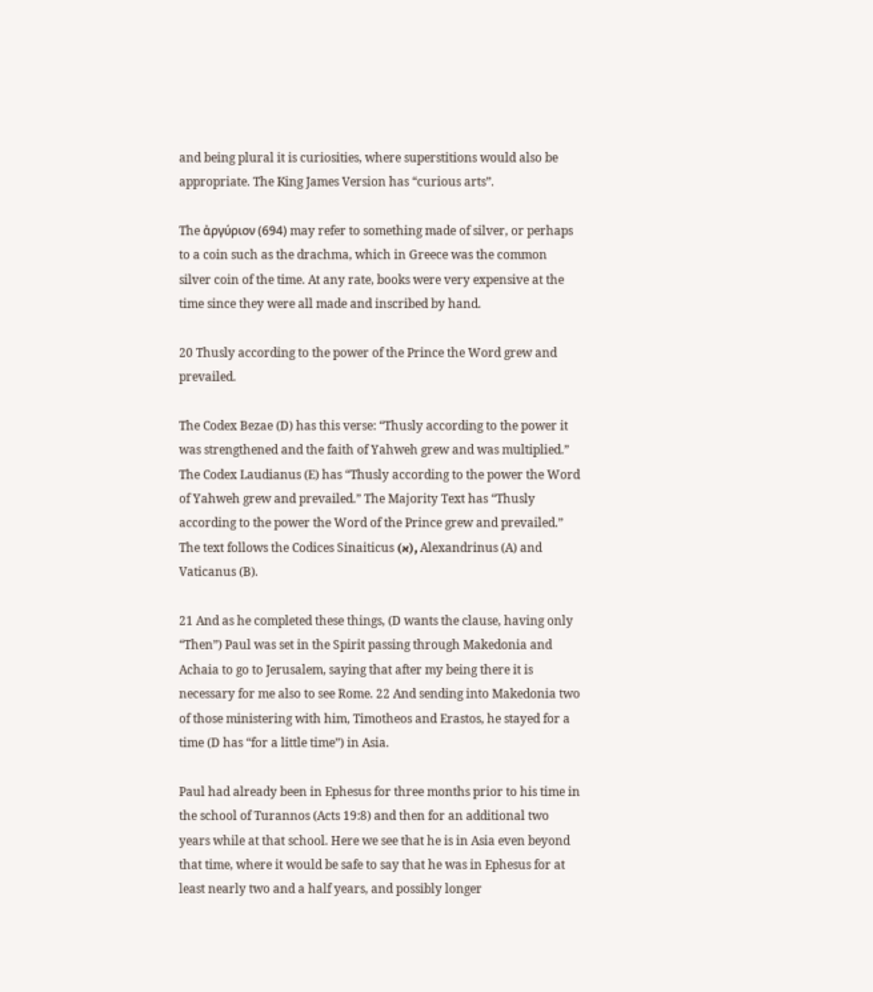and being plural it is curiosities, where superstitions would also be appropriate. The King James Version has “curious arts”.

The ἀργύριον (694) may refer to something made of silver, or perhaps to a coin such as the drachma, which in Greece was the common silver coin of the time. At any rate, books were very expensive at the time since they were all made and inscribed by hand.

20 Thusly according to the power of the Prince the Word grew and prevailed.

The Codex Bezae (D) has this verse: “Thusly according to the power it was strengthened and the faith of Yahweh grew and was multiplied.” The Codex Laudianus (E) has “Thusly according to the power the Word of Yahweh grew and prevailed.” The Majority Text has “Thusly according to the power the Word of the Prince grew and prevailed.” The text follows the Codices Sinaiticus (א), Alexandrinus (A) and Vaticanus (B).

21 And as he completed these things, (D wants the clause, having only “Then”) Paul was set in the Spirit passing through Makedonia and Achaia to go to Jerusalem, saying that after my being there it is necessary for me also to see Rome. 22 And sending into Makedonia two of those ministering with him, Timotheos and Erastos, he stayed for a time (D has “for a little time”) in Asia.

Paul had already been in Ephesus for three months prior to his time in the school of Turannos (Acts 19:8) and then for an additional two years while at that school. Here we see that he is in Asia even beyond that time, where it would be safe to say that he was in Ephesus for at least nearly two and a half years, and possibly longer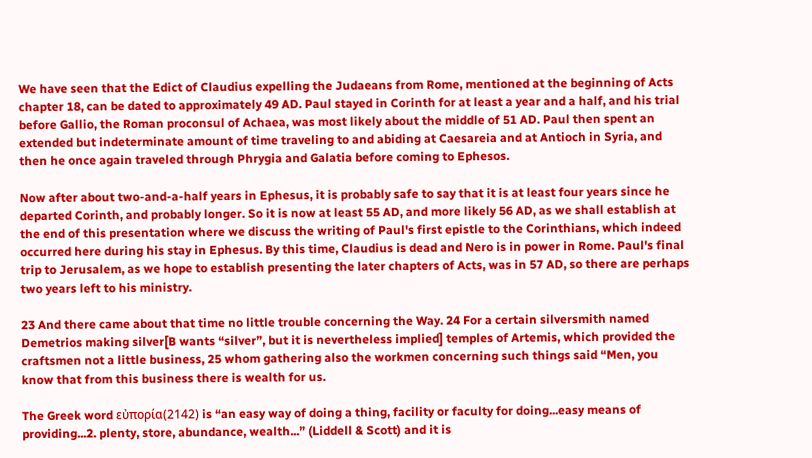We have seen that the Edict of Claudius expelling the Judaeans from Rome, mentioned at the beginning of Acts chapter 18, can be dated to approximately 49 AD. Paul stayed in Corinth for at least a year and a half, and his trial before Gallio, the Roman proconsul of Achaea, was most likely about the middle of 51 AD. Paul then spent an extended but indeterminate amount of time traveling to and abiding at Caesareia and at Antioch in Syria, and then he once again traveled through Phrygia and Galatia before coming to Ephesos.

Now after about two-and-a-half years in Ephesus, it is probably safe to say that it is at least four years since he departed Corinth, and probably longer. So it is now at least 55 AD, and more likely 56 AD, as we shall establish at the end of this presentation where we discuss the writing of Paul's first epistle to the Corinthians, which indeed occurred here during his stay in Ephesus. By this time, Claudius is dead and Nero is in power in Rome. Paul's final trip to Jerusalem, as we hope to establish presenting the later chapters of Acts, was in 57 AD, so there are perhaps two years left to his ministry.

23 And there came about that time no little trouble concerning the Way. 24 For a certain silversmith named Demetrios making silver[B wants “silver”, but it is nevertheless implied] temples of Artemis, which provided the craftsmen not a little business, 25 whom gathering also the workmen concerning such things said “Men, you know that from this business there is wealth for us.

The Greek word εὐπορία(2142) is “an easy way of doing a thing, facility or faculty for doing...easy means of providing...2. plenty, store, abundance, wealth...” (Liddell & Scott) and it is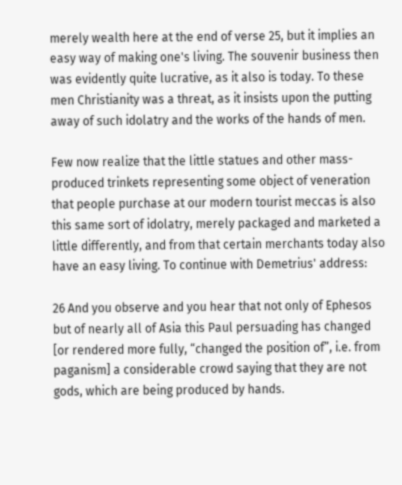merely wealth here at the end of verse 25, but it implies an easy way of making one's living. The souvenir business then was evidently quite lucrative, as it also is today. To these men Christianity was a threat, as it insists upon the putting away of such idolatry and the works of the hands of men.

Few now realize that the little statues and other mass-produced trinkets representing some object of veneration that people purchase at our modern tourist meccas is also this same sort of idolatry, merely packaged and marketed a little differently, and from that certain merchants today also have an easy living. To continue with Demetrius' address:

26 And you observe and you hear that not only of Ephesos but of nearly all of Asia this Paul persuading has changed [or rendered more fully, “changed the position of”, i.e. from paganism] a considerable crowd saying that they are not gods, which are being produced by hands.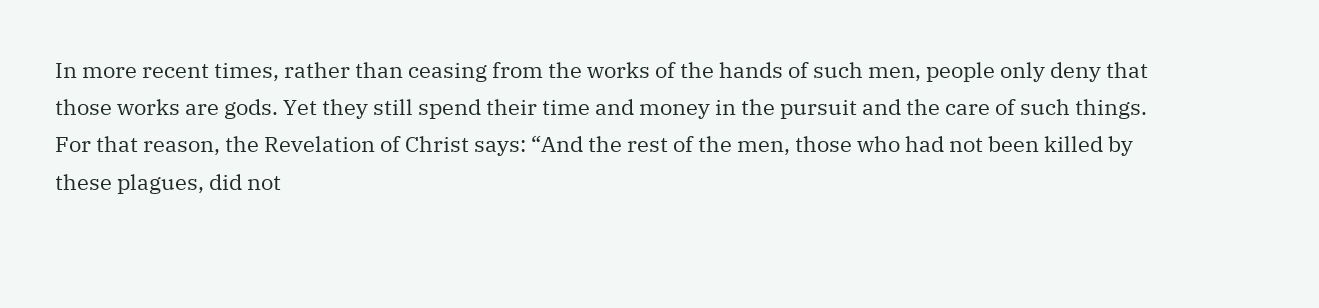In more recent times, rather than ceasing from the works of the hands of such men, people only deny that those works are gods. Yet they still spend their time and money in the pursuit and the care of such things. For that reason, the Revelation of Christ says: “And the rest of the men, those who had not been killed by these plagues, did not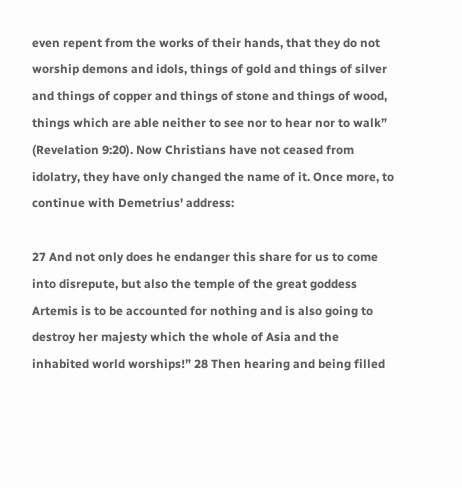even repent from the works of their hands, that they do not worship demons and idols, things of gold and things of silver and things of copper and things of stone and things of wood, things which are able neither to see nor to hear nor to walk” (Revelation 9:20). Now Christians have not ceased from idolatry, they have only changed the name of it. Once more, to continue with Demetrius' address:

27 And not only does he endanger this share for us to come into disrepute, but also the temple of the great goddess Artemis is to be accounted for nothing and is also going to destroy her majesty which the whole of Asia and the inhabited world worships!” 28 Then hearing and being filled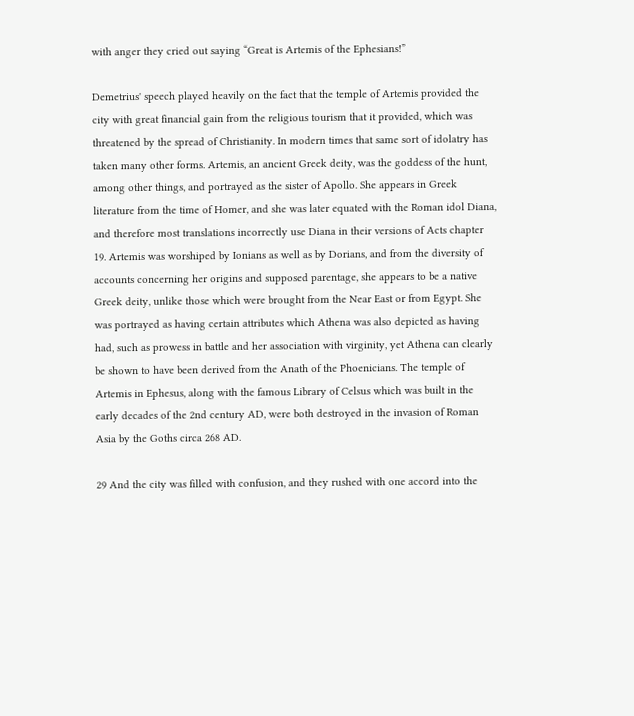with anger they cried out saying “Great is Artemis of the Ephesians!”

Demetrius' speech played heavily on the fact that the temple of Artemis provided the city with great financial gain from the religious tourism that it provided, which was threatened by the spread of Christianity. In modern times that same sort of idolatry has taken many other forms. Artemis, an ancient Greek deity, was the goddess of the hunt, among other things, and portrayed as the sister of Apollo. She appears in Greek literature from the time of Homer, and she was later equated with the Roman idol Diana, and therefore most translations incorrectly use Diana in their versions of Acts chapter 19. Artemis was worshiped by Ionians as well as by Dorians, and from the diversity of accounts concerning her origins and supposed parentage, she appears to be a native Greek deity, unlike those which were brought from the Near East or from Egypt. She was portrayed as having certain attributes which Athena was also depicted as having had, such as prowess in battle and her association with virginity, yet Athena can clearly be shown to have been derived from the Anath of the Phoenicians. The temple of Artemis in Ephesus, along with the famous Library of Celsus which was built in the early decades of the 2nd century AD, were both destroyed in the invasion of Roman Asia by the Goths circa 268 AD.

29 And the city was filled with confusion, and they rushed with one accord into the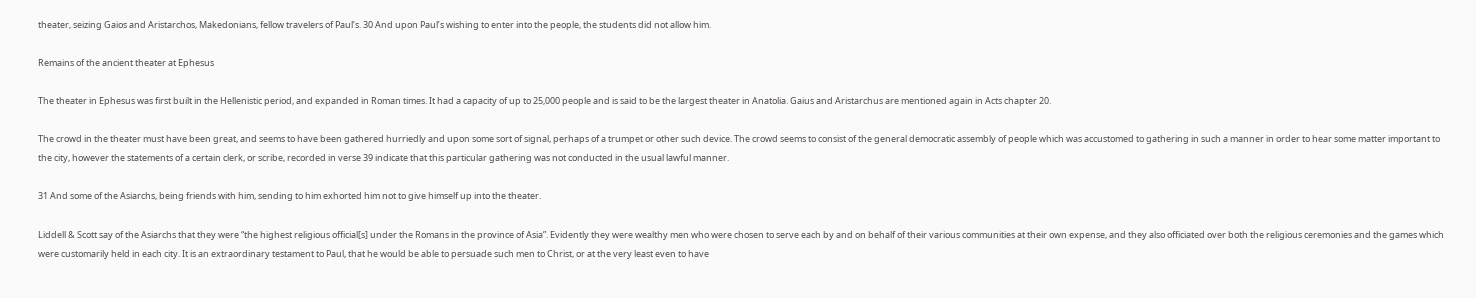theater, seizing Gaios and Aristarchos, Makedonians, fellow travelers of Paul’s. 30 And upon Paul’s wishing to enter into the people, the students did not allow him.

Remains of the ancient theater at Ephesus

The theater in Ephesus was first built in the Hellenistic period, and expanded in Roman times. It had a capacity of up to 25,000 people and is said to be the largest theater in Anatolia. Gaius and Aristarchus are mentioned again in Acts chapter 20.

The crowd in the theater must have been great, and seems to have been gathered hurriedly and upon some sort of signal, perhaps of a trumpet or other such device. The crowd seems to consist of the general democratic assembly of people which was accustomed to gathering in such a manner in order to hear some matter important to the city, however the statements of a certain clerk, or scribe, recorded in verse 39 indicate that this particular gathering was not conducted in the usual lawful manner.

31 And some of the Asiarchs, being friends with him, sending to him exhorted him not to give himself up into the theater.

Liddell & Scott say of the Asiarchs that they were “the highest religious official[s] under the Romans in the province of Asia”. Evidently they were wealthy men who were chosen to serve each by and on behalf of their various communities at their own expense, and they also officiated over both the religious ceremonies and the games which were customarily held in each city. It is an extraordinary testament to Paul, that he would be able to persuade such men to Christ, or at the very least even to have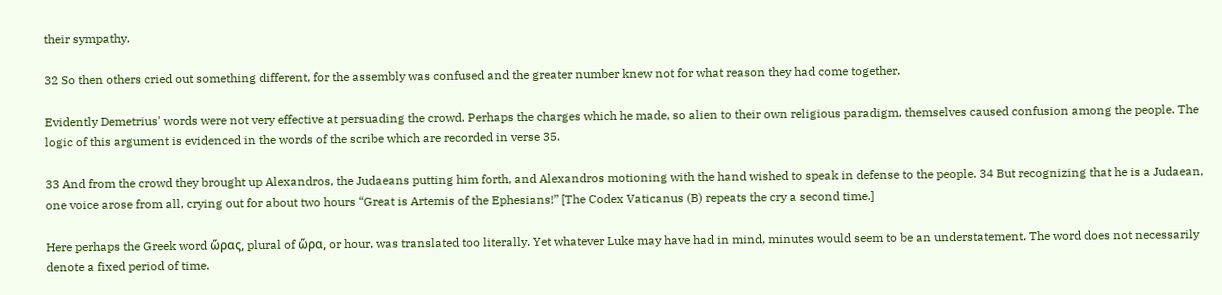their sympathy.

32 So then others cried out something different, for the assembly was confused and the greater number knew not for what reason they had come together.

Evidently Demetrius' words were not very effective at persuading the crowd. Perhaps the charges which he made, so alien to their own religious paradigm, themselves caused confusion among the people. The logic of this argument is evidenced in the words of the scribe which are recorded in verse 35.

33 And from the crowd they brought up Alexandros, the Judaeans putting him forth, and Alexandros motioning with the hand wished to speak in defense to the people. 34 But recognizing that he is a Judaean, one voice arose from all, crying out for about two hours “Great is Artemis of the Ephesians!” [The Codex Vaticanus (B) repeats the cry a second time.]

Here perhaps the Greek word ὥρας, plural of ὥρα, or hour, was translated too literally. Yet whatever Luke may have had in mind, minutes would seem to be an understatement. The word does not necessarily denote a fixed period of time.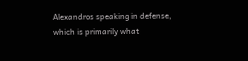Alexandros speaking in defense, which is primarily what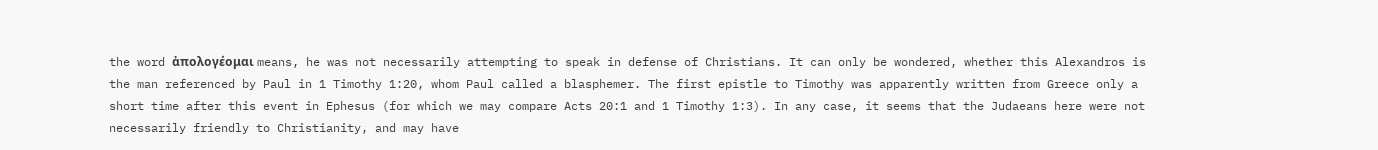the word ἀπολογέομαι means, he was not necessarily attempting to speak in defense of Christians. It can only be wondered, whether this Alexandros is the man referenced by Paul in 1 Timothy 1:20, whom Paul called a blasphemer. The first epistle to Timothy was apparently written from Greece only a short time after this event in Ephesus (for which we may compare Acts 20:1 and 1 Timothy 1:3). In any case, it seems that the Judaeans here were not necessarily friendly to Christianity, and may have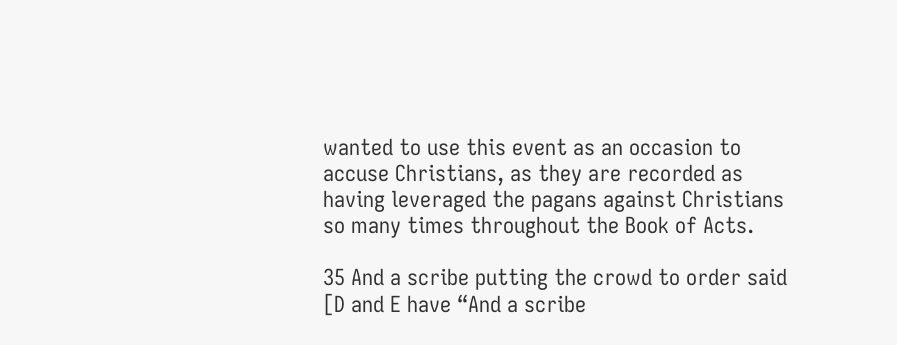wanted to use this event as an occasion to accuse Christians, as they are recorded as having leveraged the pagans against Christians so many times throughout the Book of Acts.

35 And a scribe putting the crowd to order said [D and E have “And a scribe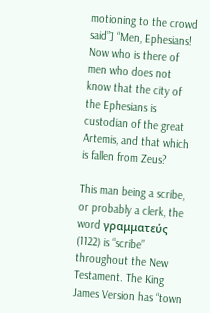motioning to the crowd said”] “Men, Ephesians! Now who is there of men who does not know that the city of the Ephesians is custodian of the great Artemis, and that which is fallen from Zeus?

This man being a scribe, or probably a clerk, the word γραμματεύς (1122) is “scribe” throughout the New Testament. The King James Version has “town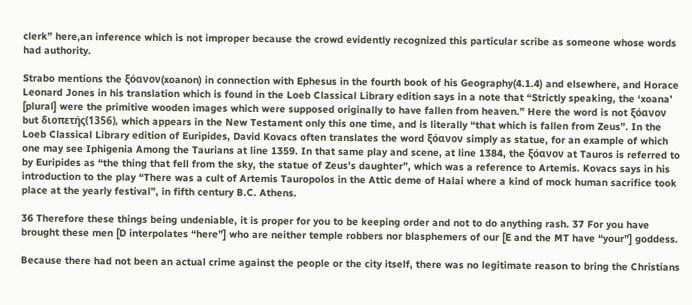clerk” here,an inference which is not improper because the crowd evidently recognized this particular scribe as someone whose words had authority.

Strabo mentions the ξόανον(xoanon) in connection with Ephesus in the fourth book of his Geography(4.1.4) and elsewhere, and Horace Leonard Jones in his translation which is found in the Loeb Classical Library edition says in a note that “Strictly speaking, the ‘xoana’ [plural] were the primitive wooden images which were supposed originally to have fallen from heaven.” Here the word is not ξόανον but διοπετής(1356), which appears in the New Testament only this one time, and is literally “that which is fallen from Zeus”. In the Loeb Classical Library edition of Euripides, David Kovacs often translates the word ξόανον simply as statue, for an example of which one may see Iphigenia Among the Taurians at line 1359. In that same play and scene, at line 1384, the ξόανον at Tauros is referred to by Euripides as “the thing that fell from the sky, the statue of Zeus’s daughter”, which was a reference to Artemis. Kovacs says in his introduction to the play “There was a cult of Artemis Tauropolos in the Attic deme of Halai where a kind of mock human sacrifice took place at the yearly festival”, in fifth century B.C. Athens.

36 Therefore these things being undeniable, it is proper for you to be keeping order and not to do anything rash. 37 For you have brought these men [D interpolates “here”] who are neither temple robbers nor blasphemers of our [E and the MT have “your”] goddess.

Because there had not been an actual crime against the people or the city itself, there was no legitimate reason to bring the Christians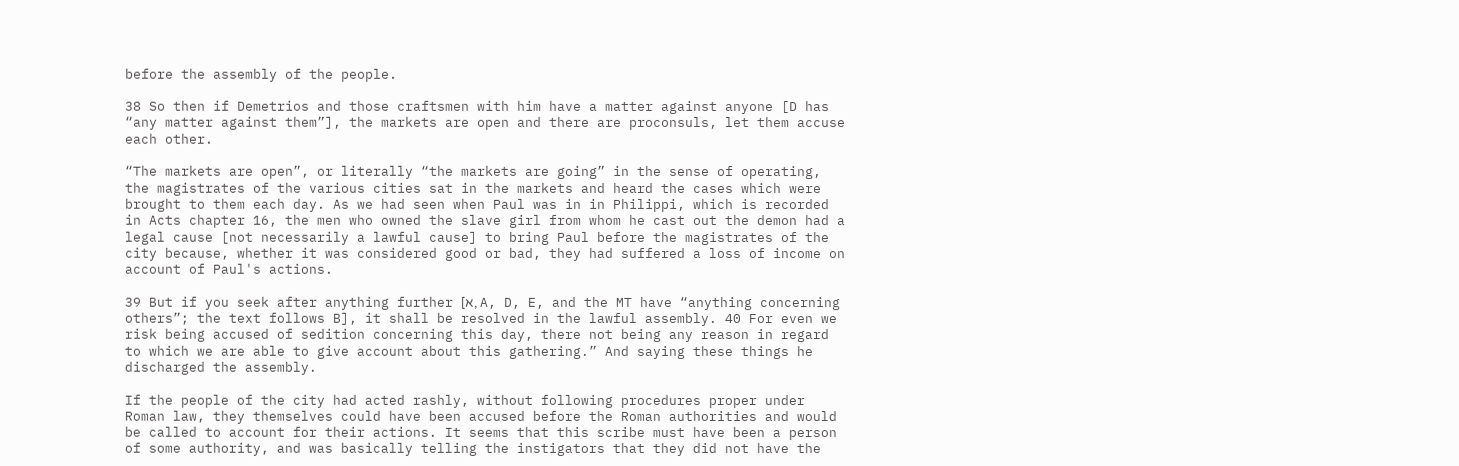before the assembly of the people.

38 So then if Demetrios and those craftsmen with him have a matter against anyone [D has “any matter against them”], the markets are open and there are proconsuls, let them accuse each other.

“The markets are open”, or literally “the markets are going” in the sense of operating, the magistrates of the various cities sat in the markets and heard the cases which were brought to them each day. As we had seen when Paul was in in Philippi, which is recorded in Acts chapter 16, the men who owned the slave girl from whom he cast out the demon had a legal cause [not necessarily a lawful cause] to bring Paul before the magistrates of the city because, whether it was considered good or bad, they had suffered a loss of income on account of Paul's actions.

39 But if you seek after anything further [א, A, D, E, and the MT have “anything concerning others”; the text follows B], it shall be resolved in the lawful assembly. 40 For even we risk being accused of sedition concerning this day, there not being any reason in regard to which we are able to give account about this gathering.” And saying these things he discharged the assembly.

If the people of the city had acted rashly, without following procedures proper under Roman law, they themselves could have been accused before the Roman authorities and would be called to account for their actions. It seems that this scribe must have been a person of some authority, and was basically telling the instigators that they did not have the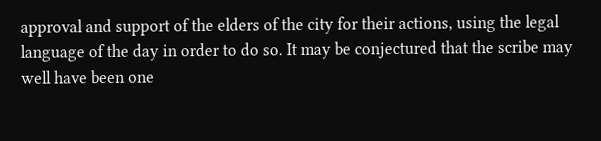approval and support of the elders of the city for their actions, using the legal language of the day in order to do so. It may be conjectured that the scribe may well have been one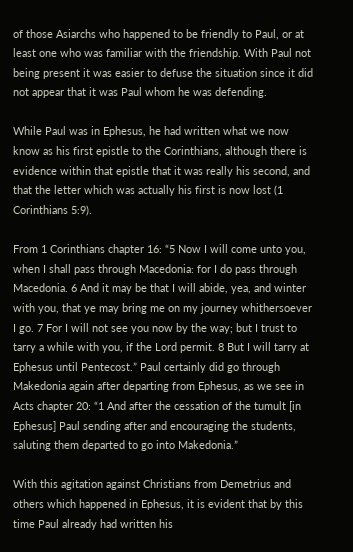of those Asiarchs who happened to be friendly to Paul, or at least one who was familiar with the friendship. With Paul not being present it was easier to defuse the situation since it did not appear that it was Paul whom he was defending.

While Paul was in Ephesus, he had written what we now know as his first epistle to the Corinthians, although there is evidence within that epistle that it was really his second, and that the letter which was actually his first is now lost (1 Corinthians 5:9).

From 1 Corinthians chapter 16: “5 Now I will come unto you, when I shall pass through Macedonia: for I do pass through Macedonia. 6 And it may be that I will abide, yea, and winter with you, that ye may bring me on my journey whithersoever I go. 7 For I will not see you now by the way; but I trust to tarry a while with you, if the Lord permit. 8 But I will tarry at Ephesus until Pentecost.” Paul certainly did go through Makedonia again after departing from Ephesus, as we see in Acts chapter 20: “1 And after the cessation of the tumult [in Ephesus] Paul sending after and encouraging the students, saluting them departed to go into Makedonia.”

With this agitation against Christians from Demetrius and others which happened in Ephesus, it is evident that by this time Paul already had written his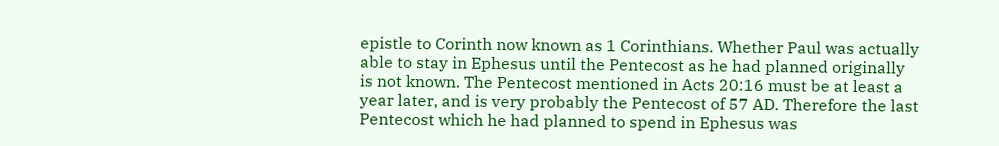epistle to Corinth now known as 1 Corinthians. Whether Paul was actually able to stay in Ephesus until the Pentecost as he had planned originally is not known. The Pentecost mentioned in Acts 20:16 must be at least a year later, and is very probably the Pentecost of 57 AD. Therefore the last Pentecost which he had planned to spend in Ephesus was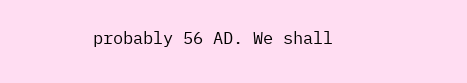probably 56 AD. We shall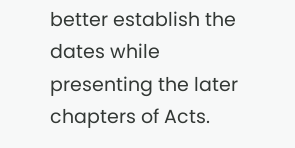better establish the dates while presenting the later chapters of Acts.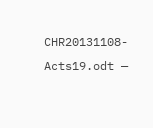CHR20131108-Acts19.odt —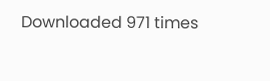Downloaded 971 times